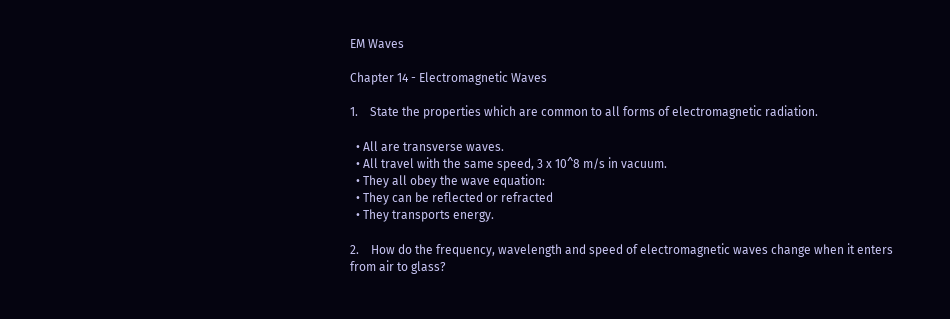EM Waves

Chapter 14 - Electromagnetic Waves

1.    State the properties which are common to all forms of electromagnetic radiation.

  • All are transverse waves.
  • All travel with the same speed, 3 x 10^8 m/s in vacuum.
  • They all obey the wave equation:
  • They can be reflected or refracted
  • They transports energy.

2.    How do the frequency, wavelength and speed of electromagnetic waves change when it enters from air to glass?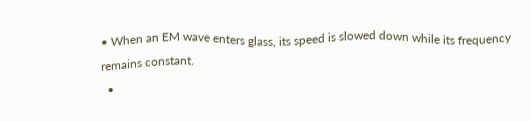• When an EM wave enters glass, its speed is slowed down while its frequency remains constant.
  •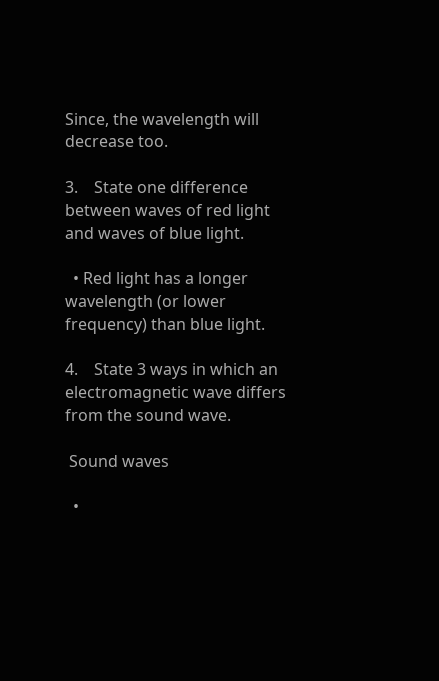Since, the wavelength will decrease too.

3.    State one difference between waves of red light and waves of blue light.

  • Red light has a longer wavelength (or lower frequency) than blue light.

4.    State 3 ways in which an electromagnetic wave differs from the sound wave.

 Sound waves

  •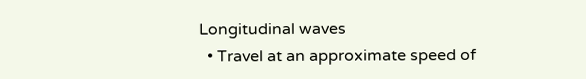Longitudinal waves
  • Travel at an approximate speed of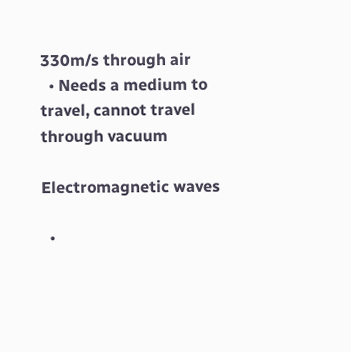330m/s through air
  • Needs a medium to travel, cannot travel through vacuum

Electromagnetic waves

  •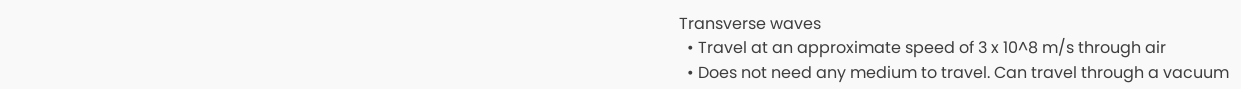Transverse waves
  • Travel at an approximate speed of 3 x 10^8 m/s through air
  • Does not need any medium to travel. Can travel through a vacuum